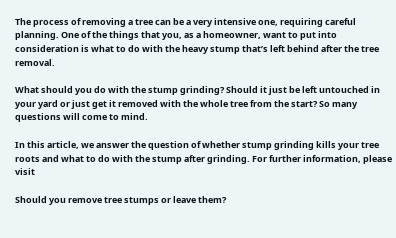The process of removing a tree can be a very intensive one, requiring careful planning. One of the things that you, as a homeowner, want to put into consideration is what to do with the heavy stump that’s left behind after the tree removal.

What should you do with the stump grinding? Should it just be left untouched in your yard or just get it removed with the whole tree from the start? So many questions will come to mind.

In this article, we answer the question of whether stump grinding kills your tree roots and what to do with the stump after grinding. For further information, please visit

Should you remove tree stumps or leave them?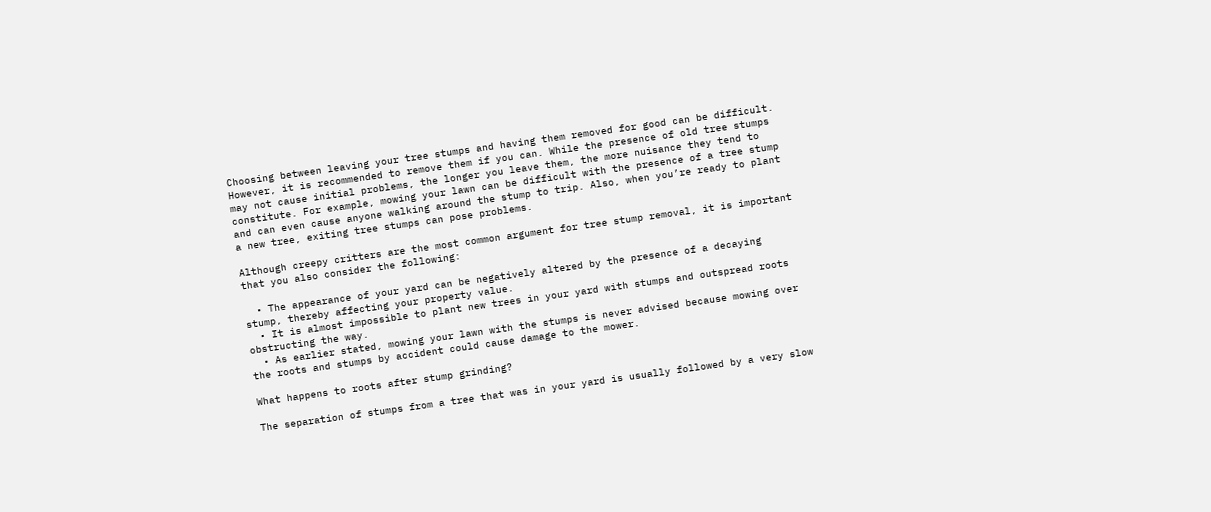Choosing between leaving your tree stumps and having them removed for good can be difficult. However, it is recommended to remove them if you can. While the presence of old tree stumps may not cause initial problems, the longer you leave them, the more nuisance they tend to constitute. For example, mowing your lawn can be difficult with the presence of a tree stump and can even cause anyone walking around the stump to trip. Also, when you’re ready to plant a new tree, exiting tree stumps can pose problems.

Although creepy critters are the most common argument for tree stump removal, it is important that you also consider the following:

  • The appearance of your yard can be negatively altered by the presence of a decaying stump, thereby affecting your property value.
  • It is almost impossible to plant new trees in your yard with stumps and outspread roots obstructing the way.
  • As earlier stated, mowing your lawn with the stumps is never advised because mowing over the roots and stumps by accident could cause damage to the mower.

What happens to roots after stump grinding?

The separation of stumps from a tree that was in your yard is usually followed by a very slow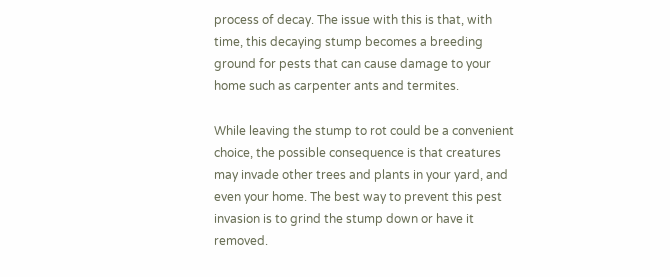process of decay. The issue with this is that, with time, this decaying stump becomes a breeding ground for pests that can cause damage to your home such as carpenter ants and termites.

While leaving the stump to rot could be a convenient choice, the possible consequence is that creatures may invade other trees and plants in your yard, and even your home. The best way to prevent this pest invasion is to grind the stump down or have it removed.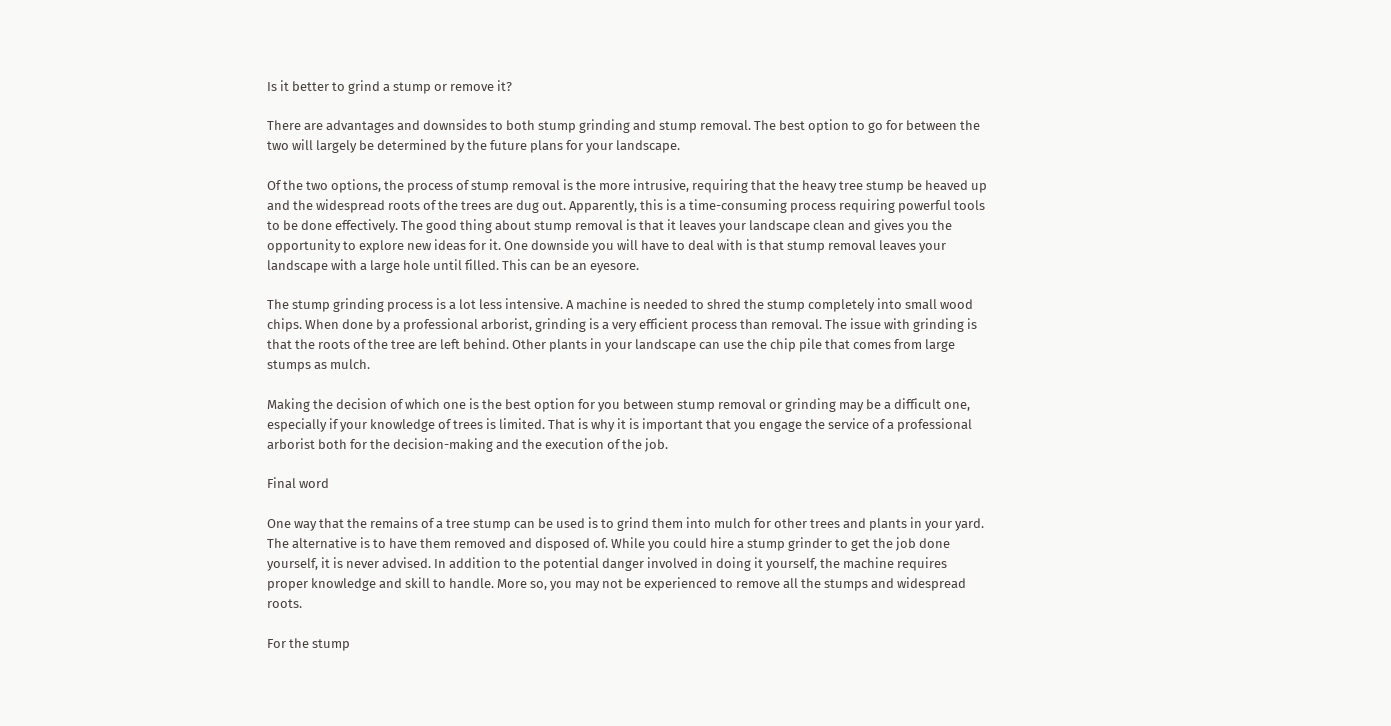Is it better to grind a stump or remove it?

There are advantages and downsides to both stump grinding and stump removal. The best option to go for between the two will largely be determined by the future plans for your landscape.

Of the two options, the process of stump removal is the more intrusive, requiring that the heavy tree stump be heaved up and the widespread roots of the trees are dug out. Apparently, this is a time-consuming process requiring powerful tools to be done effectively. The good thing about stump removal is that it leaves your landscape clean and gives you the opportunity to explore new ideas for it. One downside you will have to deal with is that stump removal leaves your landscape with a large hole until filled. This can be an eyesore.

The stump grinding process is a lot less intensive. A machine is needed to shred the stump completely into small wood chips. When done by a professional arborist, grinding is a very efficient process than removal. The issue with grinding is that the roots of the tree are left behind. Other plants in your landscape can use the chip pile that comes from large stumps as mulch.

Making the decision of which one is the best option for you between stump removal or grinding may be a difficult one, especially if your knowledge of trees is limited. That is why it is important that you engage the service of a professional arborist both for the decision-making and the execution of the job.

Final word

One way that the remains of a tree stump can be used is to grind them into mulch for other trees and plants in your yard. The alternative is to have them removed and disposed of. While you could hire a stump grinder to get the job done yourself, it is never advised. In addition to the potential danger involved in doing it yourself, the machine requires proper knowledge and skill to handle. More so, you may not be experienced to remove all the stumps and widespread roots.

For the stump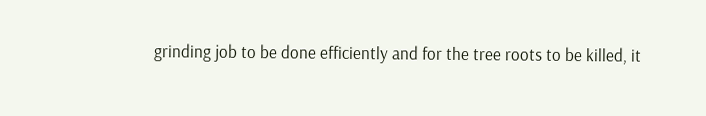grinding job to be done efficiently and for the tree roots to be killed, it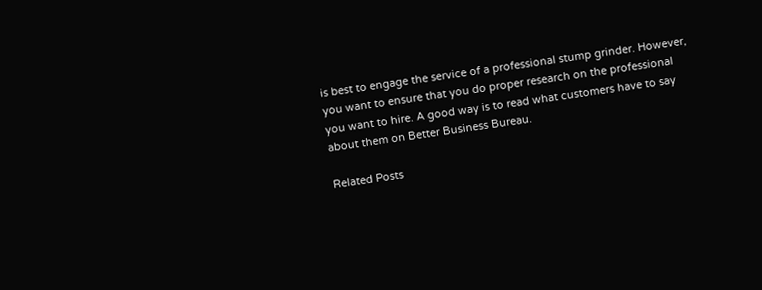is best to engage the service of a professional stump grinder. However, you want to ensure that you do proper research on the professional you want to hire. A good way is to read what customers have to say about them on Better Business Bureau.

Related Posts